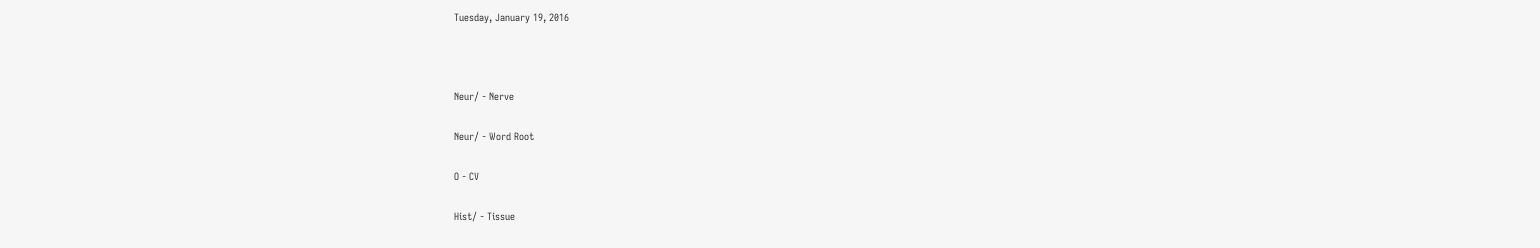Tuesday, January 19, 2016



Neur/ - Nerve

Neur/ - Word Root

O - CV

Hist/ - Tissue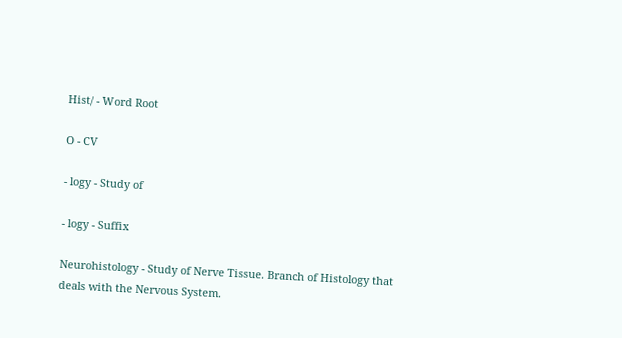Hist/ - Word Root

O - CV

- logy - Study of

- logy - Suffix

Neurohistology - Study of Nerve Tissue. Branch of Histology that deals with the Nervous System.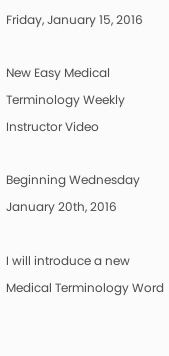Friday, January 15, 2016

New Easy Medical Terminology Weekly Instructor Video

Beginning Wednesday January 20th, 2016

I will introduce a new Medical Terminology Word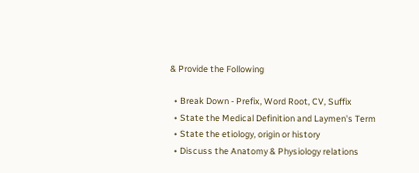& Provide the Following

  • Break Down - Prefix, Word Root, CV, Suffix
  • State the Medical Definition and Laymen's Term
  • State the etiology, origin or history
  • Discuss the Anatomy & Physiology relations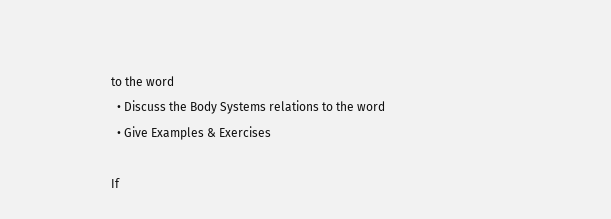to the word
  • Discuss the Body Systems relations to the word
  • Give Examples & Exercises

If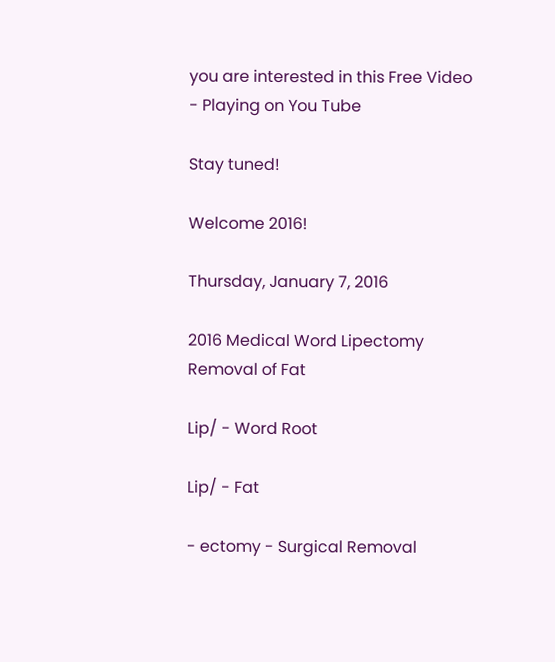you are interested in this Free Video - Playing on You Tube

Stay tuned!

Welcome 2016!

Thursday, January 7, 2016

2016 Medical Word Lipectomy Removal of Fat

Lip/ - Word Root

Lip/ - Fat

- ectomy - Surgical Removal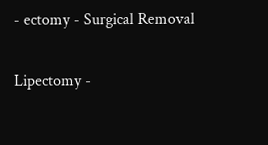- ectomy - Surgical Removal

Lipectomy -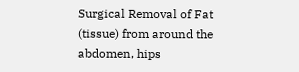Surgical Removal of Fat (tissue) from around the abdomen, hips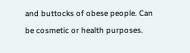and buttocks of obese people. Can be cosmetic or health purposes.